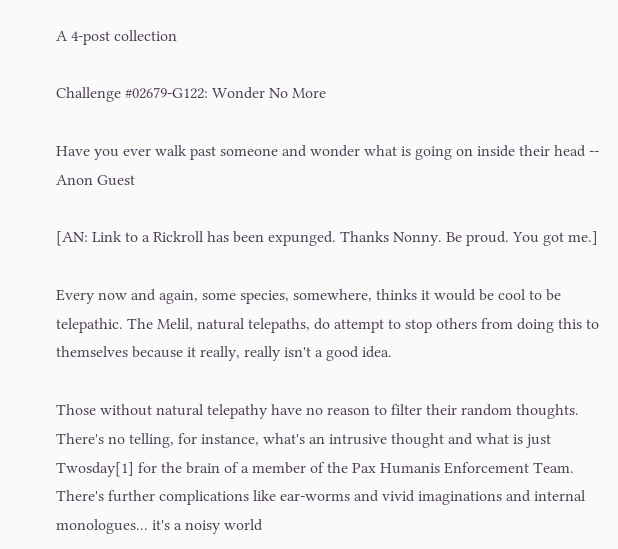A 4-post collection

Challenge #02679-G122: Wonder No More

Have you ever walk past someone and wonder what is going on inside their head -- Anon Guest

[AN: Link to a Rickroll has been expunged. Thanks Nonny. Be proud. You got me.]

Every now and again, some species, somewhere, thinks it would be cool to be telepathic. The Melil, natural telepaths, do attempt to stop others from doing this to themselves because it really, really isn't a good idea.

Those without natural telepathy have no reason to filter their random thoughts. There's no telling, for instance, what's an intrusive thought and what is just Twosday[1] for the brain of a member of the Pax Humanis Enforcement Team. There's further complications like ear-worms and vivid imaginations and internal monologues... it's a noisy world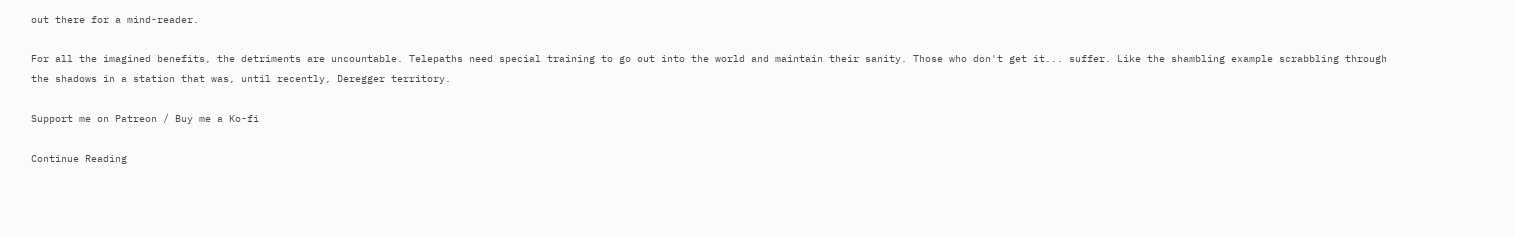out there for a mind-reader.

For all the imagined benefits, the detriments are uncountable. Telepaths need special training to go out into the world and maintain their sanity. Those who don't get it... suffer. Like the shambling example scrabbling through the shadows in a station that was, until recently, Deregger territory.

Support me on Patreon / Buy me a Ko-fi

Continue Reading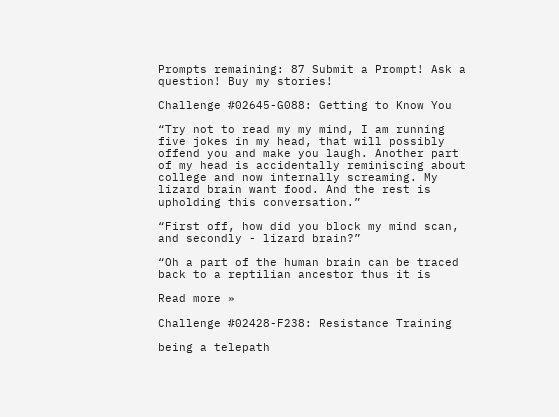Prompts remaining: 87 Submit a Prompt! Ask a question! Buy my stories!

Challenge #02645-G088: Getting to Know You

“Try not to read my my mind, I am running five jokes in my head, that will possibly offend you and make you laugh. Another part of my head is accidentally reminiscing about college and now internally screaming. My lizard brain want food. And the rest is upholding this conversation.”

“First off, how did you block my mind scan, and secondly - lizard brain?”

“Oh a part of the human brain can be traced back to a reptilian ancestor thus it is

Read more »

Challenge #02428-F238: Resistance Training

being a telepath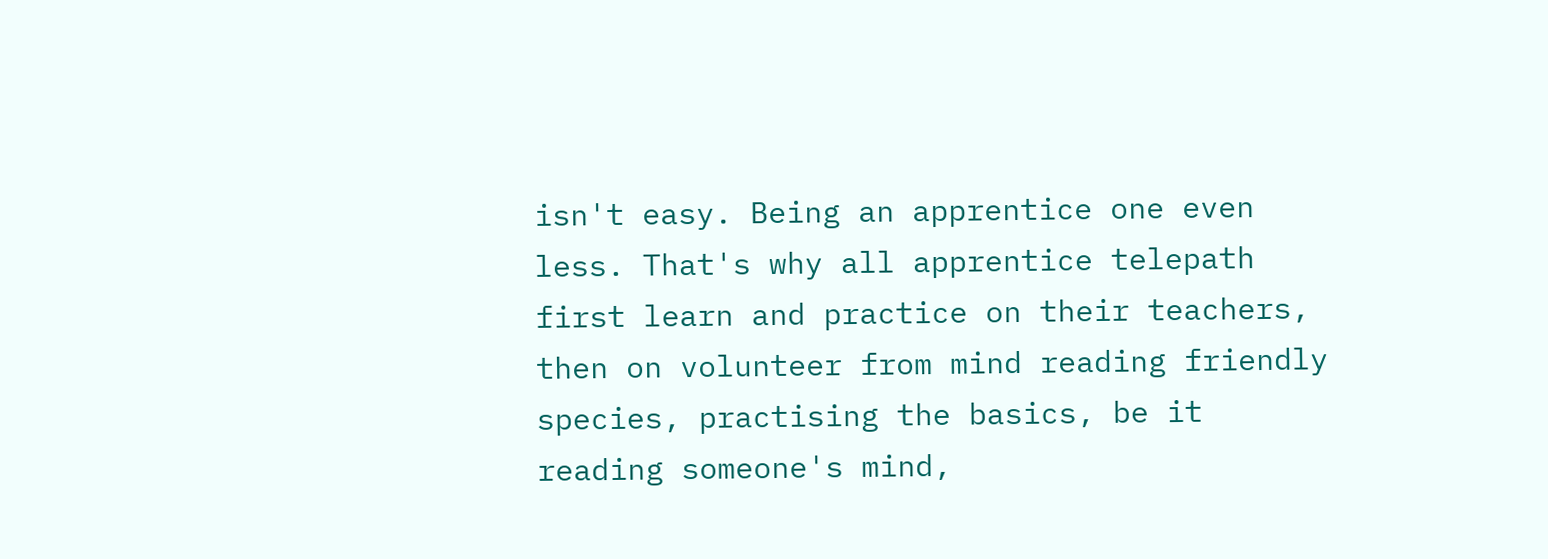isn't easy. Being an apprentice one even less. That's why all apprentice telepath first learn and practice on their teachers, then on volunteer from mind reading friendly species, practising the basics, be it reading someone's mind,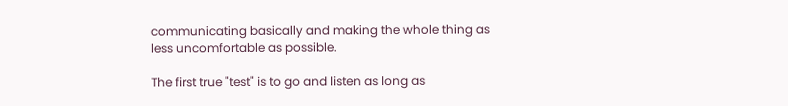communicating basically and making the whole thing as less uncomfortable as possible.

The first true "test" is to go and listen as long as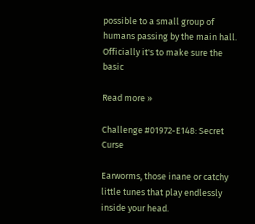possible to a small group of humans passing by the main hall. Officially it's to make sure the basic

Read more »

Challenge #01972-E148: Secret Curse

Earworms, those inane or catchy little tunes that play endlessly inside your head.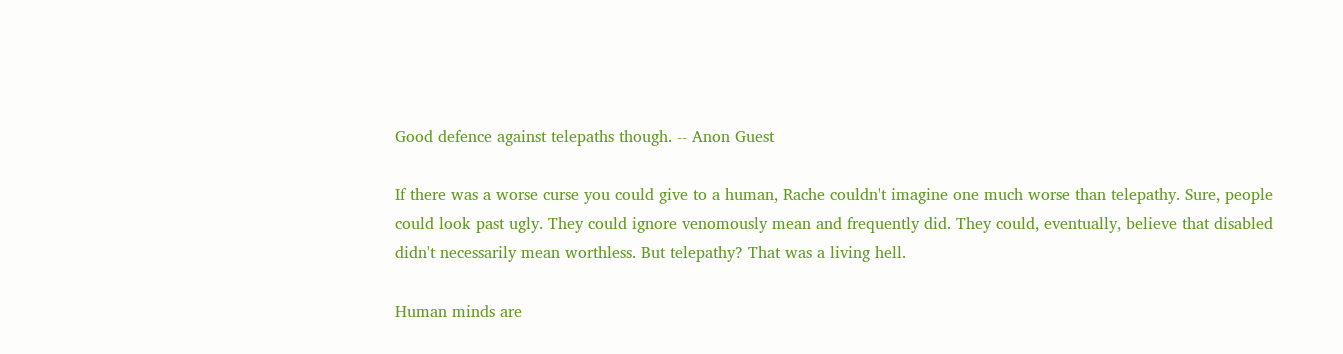Good defence against telepaths though. -- Anon Guest

If there was a worse curse you could give to a human, Rache couldn't imagine one much worse than telepathy. Sure, people could look past ugly. They could ignore venomously mean and frequently did. They could, eventually, believe that disabled didn't necessarily mean worthless. But telepathy? That was a living hell.

Human minds are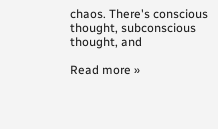chaos. There's conscious thought, subconscious thought, and

Read more »